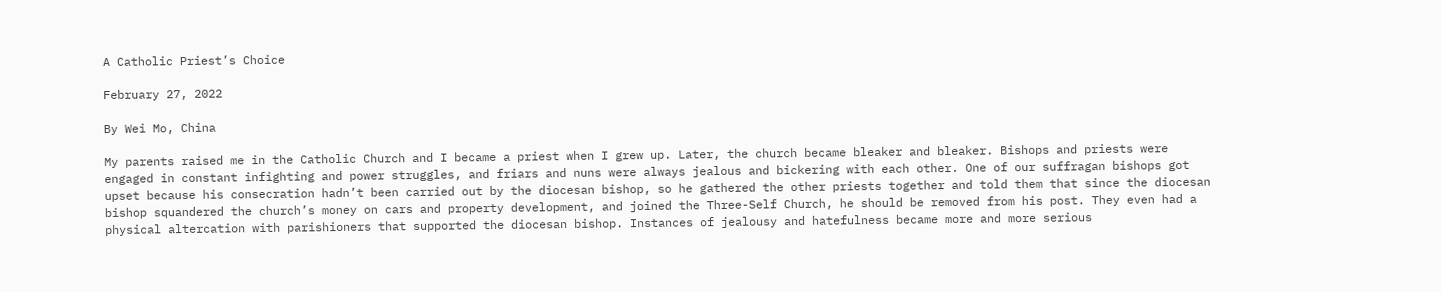A Catholic Priest’s Choice

February 27, 2022

By Wei Mo, China

My parents raised me in the Catholic Church and I became a priest when I grew up. Later, the church became bleaker and bleaker. Bishops and priests were engaged in constant infighting and power struggles, and friars and nuns were always jealous and bickering with each other. One of our suffragan bishops got upset because his consecration hadn’t been carried out by the diocesan bishop, so he gathered the other priests together and told them that since the diocesan bishop squandered the church’s money on cars and property development, and joined the Three-Self Church, he should be removed from his post. They even had a physical altercation with parishioners that supported the diocesan bishop. Instances of jealousy and hatefulness became more and more serious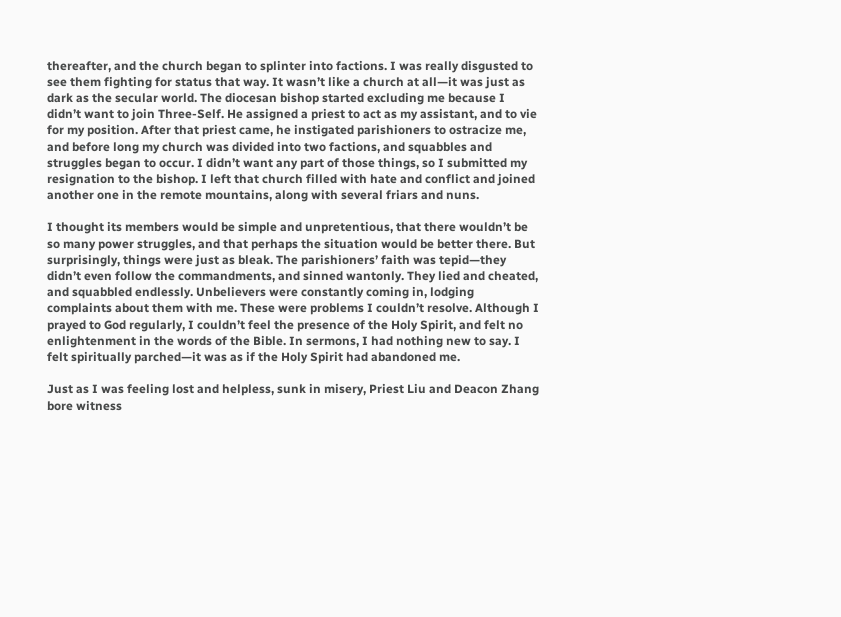thereafter, and the church began to splinter into factions. I was really disgusted to see them fighting for status that way. It wasn’t like a church at all—it was just as dark as the secular world. The diocesan bishop started excluding me because I didn’t want to join Three-Self. He assigned a priest to act as my assistant, and to vie for my position. After that priest came, he instigated parishioners to ostracize me, and before long my church was divided into two factions, and squabbles and struggles began to occur. I didn’t want any part of those things, so I submitted my resignation to the bishop. I left that church filled with hate and conflict and joined another one in the remote mountains, along with several friars and nuns.

I thought its members would be simple and unpretentious, that there wouldn’t be so many power struggles, and that perhaps the situation would be better there. But surprisingly, things were just as bleak. The parishioners’ faith was tepid—they didn’t even follow the commandments, and sinned wantonly. They lied and cheated, and squabbled endlessly. Unbelievers were constantly coming in, lodging complaints about them with me. These were problems I couldn’t resolve. Although I prayed to God regularly, I couldn’t feel the presence of the Holy Spirit, and felt no enlightenment in the words of the Bible. In sermons, I had nothing new to say. I felt spiritually parched—it was as if the Holy Spirit had abandoned me.

Just as I was feeling lost and helpless, sunk in misery, Priest Liu and Deacon Zhang bore witness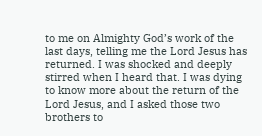to me on Almighty God’s work of the last days, telling me the Lord Jesus has returned. I was shocked and deeply stirred when I heard that. I was dying to know more about the return of the Lord Jesus, and I asked those two brothers to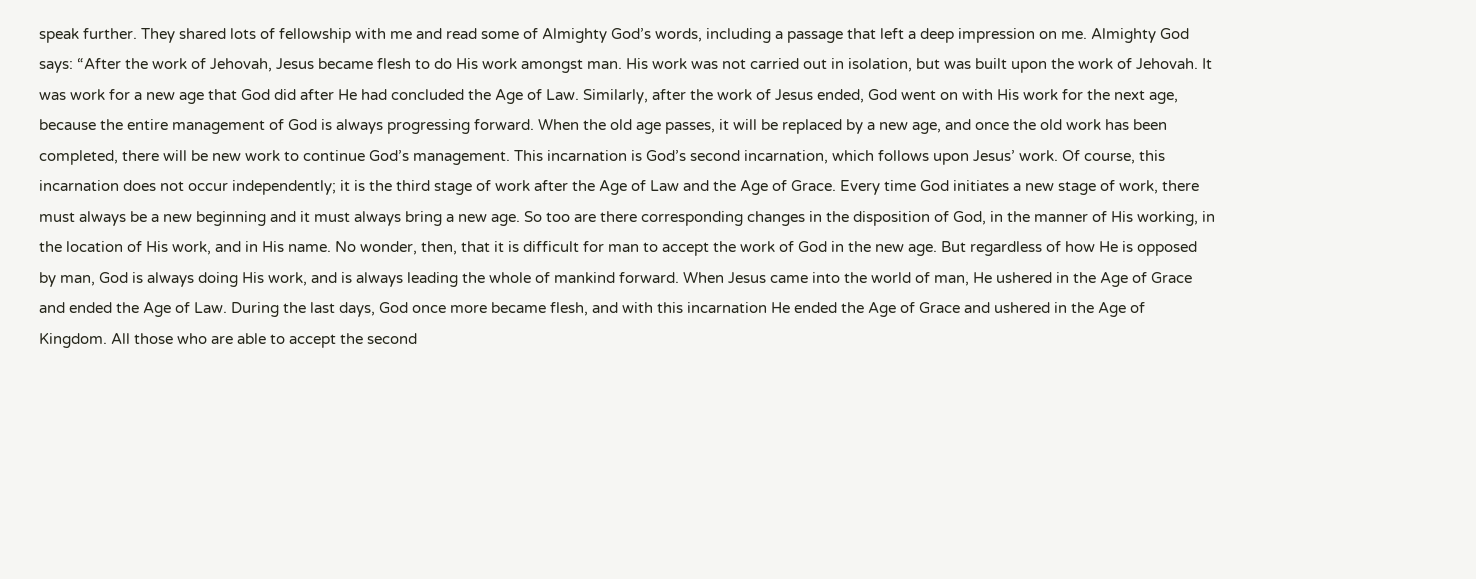speak further. They shared lots of fellowship with me and read some of Almighty God’s words, including a passage that left a deep impression on me. Almighty God says: “After the work of Jehovah, Jesus became flesh to do His work amongst man. His work was not carried out in isolation, but was built upon the work of Jehovah. It was work for a new age that God did after He had concluded the Age of Law. Similarly, after the work of Jesus ended, God went on with His work for the next age, because the entire management of God is always progressing forward. When the old age passes, it will be replaced by a new age, and once the old work has been completed, there will be new work to continue God’s management. This incarnation is God’s second incarnation, which follows upon Jesus’ work. Of course, this incarnation does not occur independently; it is the third stage of work after the Age of Law and the Age of Grace. Every time God initiates a new stage of work, there must always be a new beginning and it must always bring a new age. So too are there corresponding changes in the disposition of God, in the manner of His working, in the location of His work, and in His name. No wonder, then, that it is difficult for man to accept the work of God in the new age. But regardless of how He is opposed by man, God is always doing His work, and is always leading the whole of mankind forward. When Jesus came into the world of man, He ushered in the Age of Grace and ended the Age of Law. During the last days, God once more became flesh, and with this incarnation He ended the Age of Grace and ushered in the Age of Kingdom. All those who are able to accept the second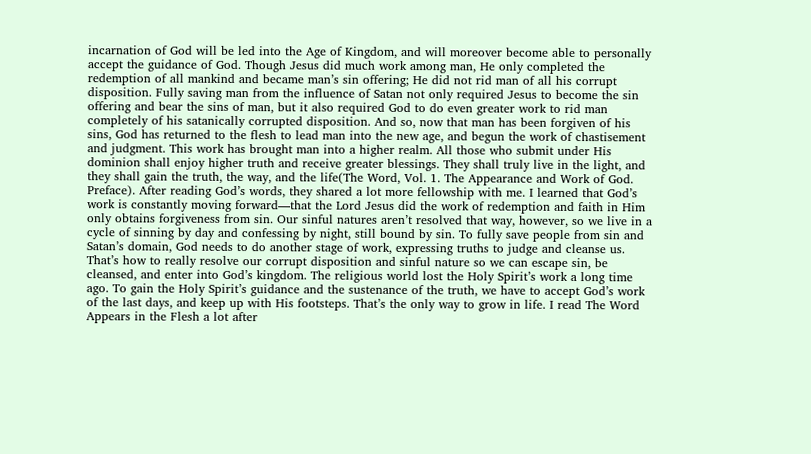incarnation of God will be led into the Age of Kingdom, and will moreover become able to personally accept the guidance of God. Though Jesus did much work among man, He only completed the redemption of all mankind and became man’s sin offering; He did not rid man of all his corrupt disposition. Fully saving man from the influence of Satan not only required Jesus to become the sin offering and bear the sins of man, but it also required God to do even greater work to rid man completely of his satanically corrupted disposition. And so, now that man has been forgiven of his sins, God has returned to the flesh to lead man into the new age, and begun the work of chastisement and judgment. This work has brought man into a higher realm. All those who submit under His dominion shall enjoy higher truth and receive greater blessings. They shall truly live in the light, and they shall gain the truth, the way, and the life(The Word, Vol. 1. The Appearance and Work of God. Preface). After reading God’s words, they shared a lot more fellowship with me. I learned that God’s work is constantly moving forward—that the Lord Jesus did the work of redemption and faith in Him only obtains forgiveness from sin. Our sinful natures aren’t resolved that way, however, so we live in a cycle of sinning by day and confessing by night, still bound by sin. To fully save people from sin and Satan’s domain, God needs to do another stage of work, expressing truths to judge and cleanse us. That’s how to really resolve our corrupt disposition and sinful nature so we can escape sin, be cleansed, and enter into God’s kingdom. The religious world lost the Holy Spirit’s work a long time ago. To gain the Holy Spirit’s guidance and the sustenance of the truth, we have to accept God’s work of the last days, and keep up with His footsteps. That’s the only way to grow in life. I read The Word Appears in the Flesh a lot after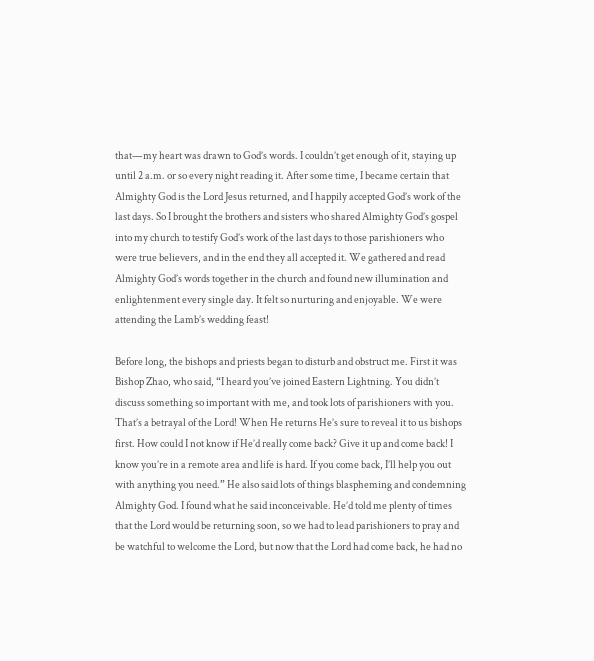that—my heart was drawn to God’s words. I couldn’t get enough of it, staying up until 2 a.m. or so every night reading it. After some time, I became certain that Almighty God is the Lord Jesus returned, and I happily accepted God’s work of the last days. So I brought the brothers and sisters who shared Almighty God’s gospel into my church to testify God’s work of the last days to those parishioners who were true believers, and in the end they all accepted it. We gathered and read Almighty God’s words together in the church and found new illumination and enlightenment every single day. It felt so nurturing and enjoyable. We were attending the Lamb’s wedding feast!

Before long, the bishops and priests began to disturb and obstruct me. First it was Bishop Zhao, who said, “I heard you’ve joined Eastern Lightning. You didn’t discuss something so important with me, and took lots of parishioners with you. That’s a betrayal of the Lord! When He returns He’s sure to reveal it to us bishops first. How could I not know if He’d really come back? Give it up and come back! I know you’re in a remote area and life is hard. If you come back, I’ll help you out with anything you need.” He also said lots of things blaspheming and condemning Almighty God. I found what he said inconceivable. He’d told me plenty of times that the Lord would be returning soon, so we had to lead parishioners to pray and be watchful to welcome the Lord, but now that the Lord had come back, he had no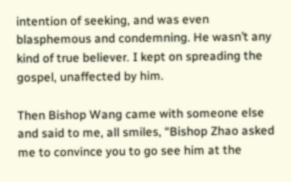intention of seeking, and was even blasphemous and condemning. He wasn’t any kind of true believer. I kept on spreading the gospel, unaffected by him.

Then Bishop Wang came with someone else and said to me, all smiles, “Bishop Zhao asked me to convince you to go see him at the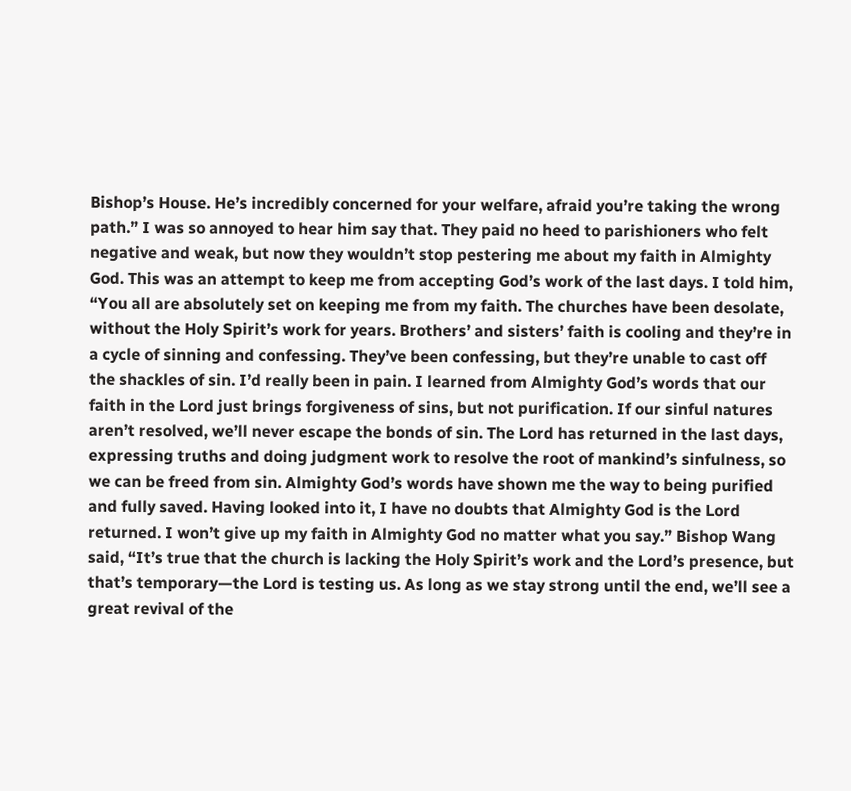Bishop’s House. He’s incredibly concerned for your welfare, afraid you’re taking the wrong path.” I was so annoyed to hear him say that. They paid no heed to parishioners who felt negative and weak, but now they wouldn’t stop pestering me about my faith in Almighty God. This was an attempt to keep me from accepting God’s work of the last days. I told him, “You all are absolutely set on keeping me from my faith. The churches have been desolate, without the Holy Spirit’s work for years. Brothers’ and sisters’ faith is cooling and they’re in a cycle of sinning and confessing. They’ve been confessing, but they’re unable to cast off the shackles of sin. I’d really been in pain. I learned from Almighty God’s words that our faith in the Lord just brings forgiveness of sins, but not purification. If our sinful natures aren’t resolved, we’ll never escape the bonds of sin. The Lord has returned in the last days, expressing truths and doing judgment work to resolve the root of mankind’s sinfulness, so we can be freed from sin. Almighty God’s words have shown me the way to being purified and fully saved. Having looked into it, I have no doubts that Almighty God is the Lord returned. I won’t give up my faith in Almighty God no matter what you say.” Bishop Wang said, “It’s true that the church is lacking the Holy Spirit’s work and the Lord’s presence, but that’s temporary—the Lord is testing us. As long as we stay strong until the end, we’ll see a great revival of the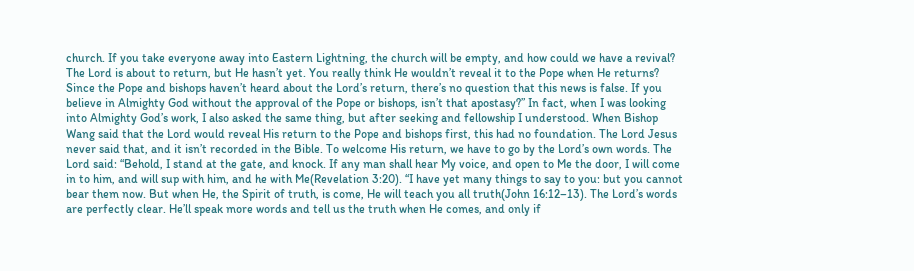church. If you take everyone away into Eastern Lightning, the church will be empty, and how could we have a revival? The Lord is about to return, but He hasn’t yet. You really think He wouldn’t reveal it to the Pope when He returns? Since the Pope and bishops haven’t heard about the Lord’s return, there’s no question that this news is false. If you believe in Almighty God without the approval of the Pope or bishops, isn’t that apostasy?” In fact, when I was looking into Almighty God’s work, I also asked the same thing, but after seeking and fellowship I understood. When Bishop Wang said that the Lord would reveal His return to the Pope and bishops first, this had no foundation. The Lord Jesus never said that, and it isn’t recorded in the Bible. To welcome His return, we have to go by the Lord’s own words. The Lord said: “Behold, I stand at the gate, and knock. If any man shall hear My voice, and open to Me the door, I will come in to him, and will sup with him, and he with Me(Revelation 3:20). “I have yet many things to say to you: but you cannot bear them now. But when He, the Spirit of truth, is come, He will teach you all truth(John 16:12–13). The Lord’s words are perfectly clear. He’ll speak more words and tell us the truth when He comes, and only if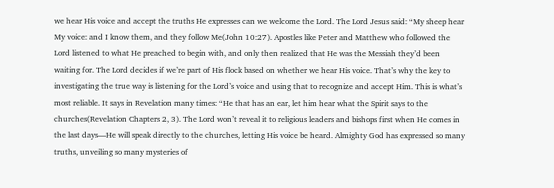we hear His voice and accept the truths He expresses can we welcome the Lord. The Lord Jesus said: “My sheep hear My voice: and I know them, and they follow Me(John 10:27). Apostles like Peter and Matthew who followed the Lord listened to what He preached to begin with, and only then realized that He was the Messiah they’d been waiting for. The Lord decides if we’re part of His flock based on whether we hear His voice. That’s why the key to investigating the true way is listening for the Lord’s voice and using that to recognize and accept Him. This is what’s most reliable. It says in Revelation many times: “He that has an ear, let him hear what the Spirit says to the churches(Revelation Chapters 2, 3). The Lord won’t reveal it to religious leaders and bishops first when He comes in the last days—He will speak directly to the churches, letting His voice be heard. Almighty God has expressed so many truths, unveiling so many mysteries of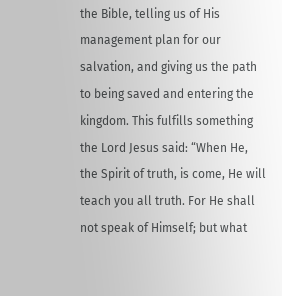the Bible, telling us of His management plan for our salvation, and giving us the path to being saved and entering the kingdom. This fulfills something the Lord Jesus said: “When He, the Spirit of truth, is come, He will teach you all truth. For He shall not speak of Himself; but what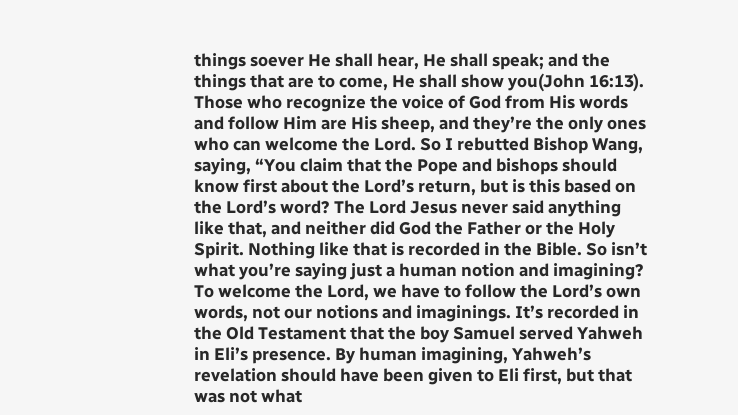things soever He shall hear, He shall speak; and the things that are to come, He shall show you(John 16:13). Those who recognize the voice of God from His words and follow Him are His sheep, and they’re the only ones who can welcome the Lord. So I rebutted Bishop Wang, saying, “You claim that the Pope and bishops should know first about the Lord’s return, but is this based on the Lord’s word? The Lord Jesus never said anything like that, and neither did God the Father or the Holy Spirit. Nothing like that is recorded in the Bible. So isn’t what you’re saying just a human notion and imagining? To welcome the Lord, we have to follow the Lord’s own words, not our notions and imaginings. It’s recorded in the Old Testament that the boy Samuel served Yahweh in Eli’s presence. By human imagining, Yahweh’s revelation should have been given to Eli first, but that was not what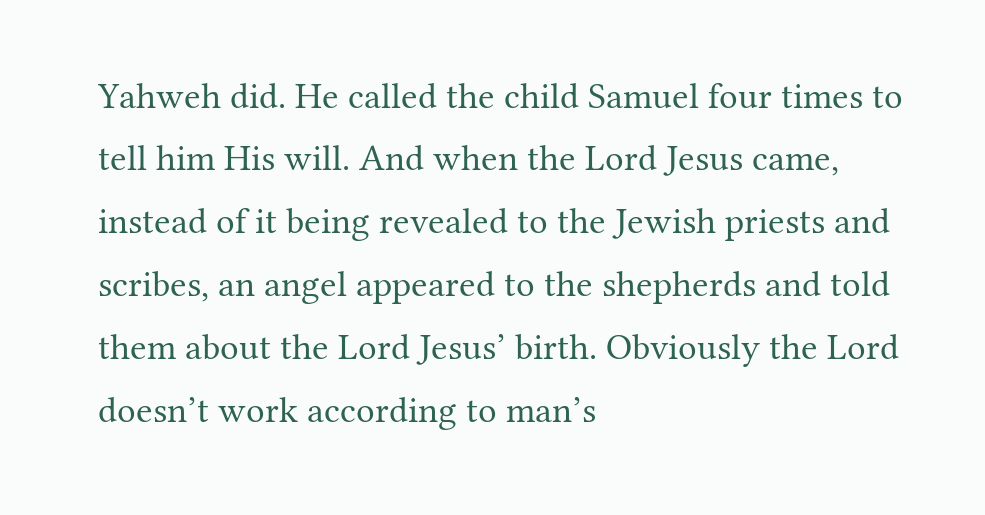Yahweh did. He called the child Samuel four times to tell him His will. And when the Lord Jesus came, instead of it being revealed to the Jewish priests and scribes, an angel appeared to the shepherds and told them about the Lord Jesus’ birth. Obviously the Lord doesn’t work according to man’s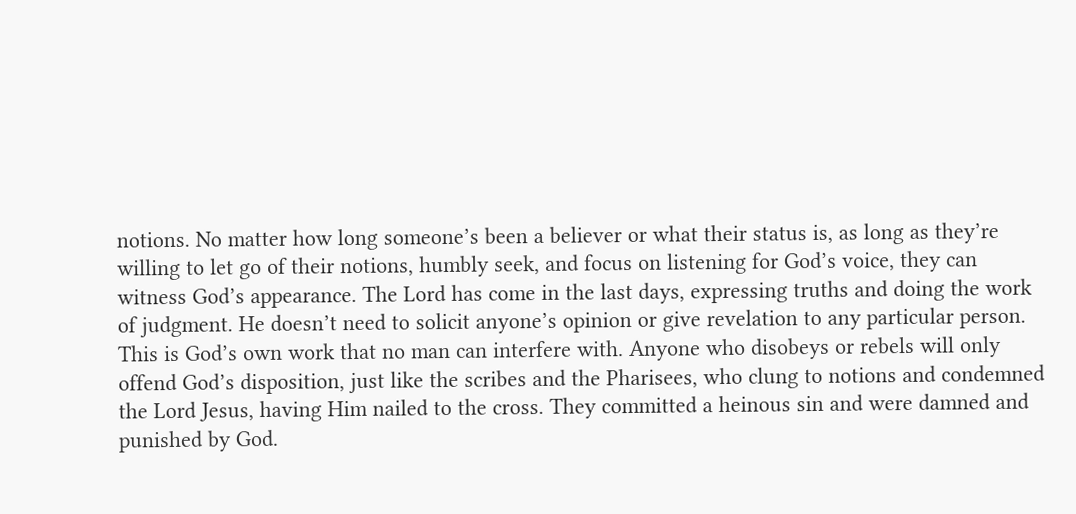notions. No matter how long someone’s been a believer or what their status is, as long as they’re willing to let go of their notions, humbly seek, and focus on listening for God’s voice, they can witness God’s appearance. The Lord has come in the last days, expressing truths and doing the work of judgment. He doesn’t need to solicit anyone’s opinion or give revelation to any particular person. This is God’s own work that no man can interfere with. Anyone who disobeys or rebels will only offend God’s disposition, just like the scribes and the Pharisees, who clung to notions and condemned the Lord Jesus, having Him nailed to the cross. They committed a heinous sin and were damned and punished by God.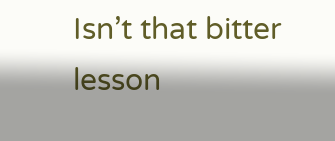Isn’t that bitter lesson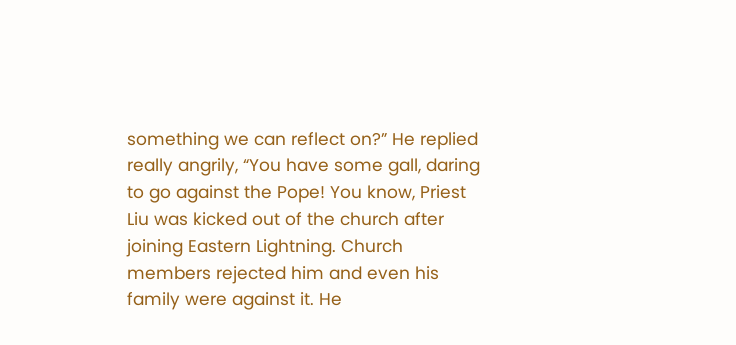something we can reflect on?” He replied really angrily, “You have some gall, daring to go against the Pope! You know, Priest Liu was kicked out of the church after joining Eastern Lightning. Church members rejected him and even his family were against it. He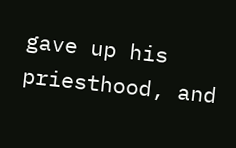gave up his priesthood, and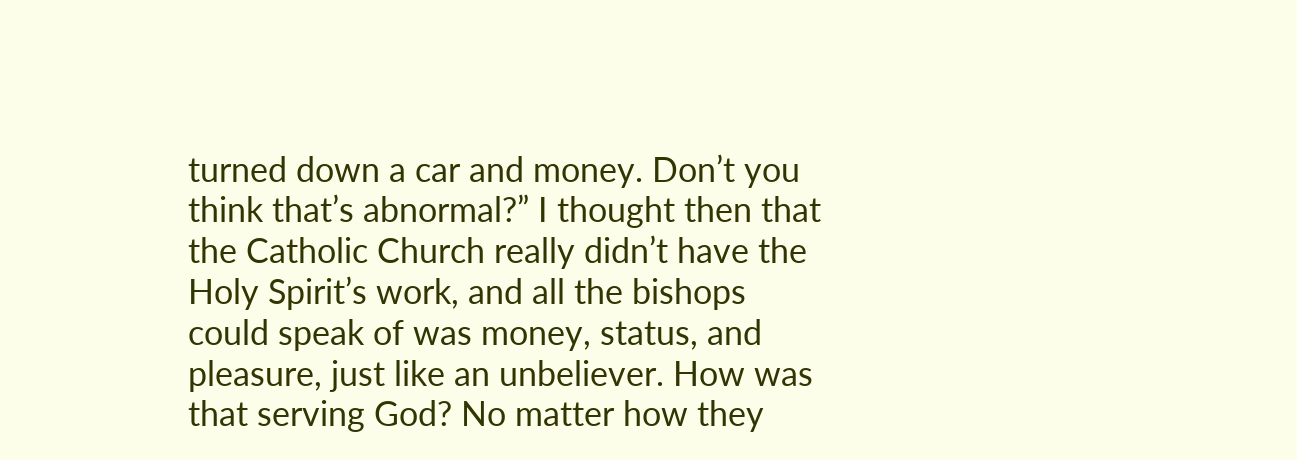turned down a car and money. Don’t you think that’s abnormal?” I thought then that the Catholic Church really didn’t have the Holy Spirit’s work, and all the bishops could speak of was money, status, and pleasure, just like an unbeliever. How was that serving God? No matter how they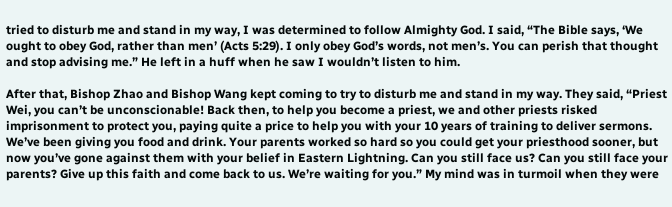tried to disturb me and stand in my way, I was determined to follow Almighty God. I said, “The Bible says, ‘We ought to obey God, rather than men’ (Acts 5:29). I only obey God’s words, not men’s. You can perish that thought and stop advising me.” He left in a huff when he saw I wouldn’t listen to him.

After that, Bishop Zhao and Bishop Wang kept coming to try to disturb me and stand in my way. They said, “Priest Wei, you can’t be unconscionable! Back then, to help you become a priest, we and other priests risked imprisonment to protect you, paying quite a price to help you with your 10 years of training to deliver sermons. We’ve been giving you food and drink. Your parents worked so hard so you could get your priesthood sooner, but now you’ve gone against them with your belief in Eastern Lightning. Can you still face us? Can you still face your parents? Give up this faith and come back to us. We’re waiting for you.” My mind was in turmoil when they were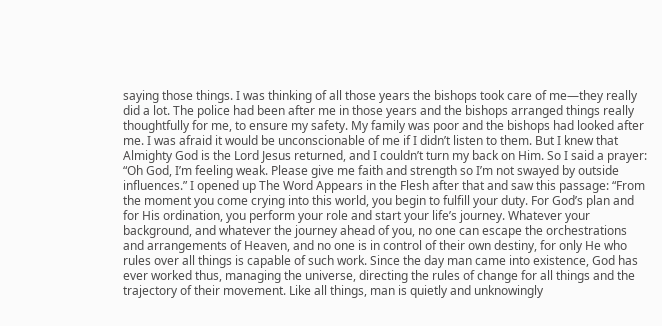saying those things. I was thinking of all those years the bishops took care of me—they really did a lot. The police had been after me in those years and the bishops arranged things really thoughtfully for me, to ensure my safety. My family was poor and the bishops had looked after me. I was afraid it would be unconscionable of me if I didn’t listen to them. But I knew that Almighty God is the Lord Jesus returned, and I couldn’t turn my back on Him. So I said a prayer: “Oh God, I’m feeling weak. Please give me faith and strength so I’m not swayed by outside influences.” I opened up The Word Appears in the Flesh after that and saw this passage: “From the moment you come crying into this world, you begin to fulfill your duty. For God’s plan and for His ordination, you perform your role and start your life’s journey. Whatever your background, and whatever the journey ahead of you, no one can escape the orchestrations and arrangements of Heaven, and no one is in control of their own destiny, for only He who rules over all things is capable of such work. Since the day man came into existence, God has ever worked thus, managing the universe, directing the rules of change for all things and the trajectory of their movement. Like all things, man is quietly and unknowingly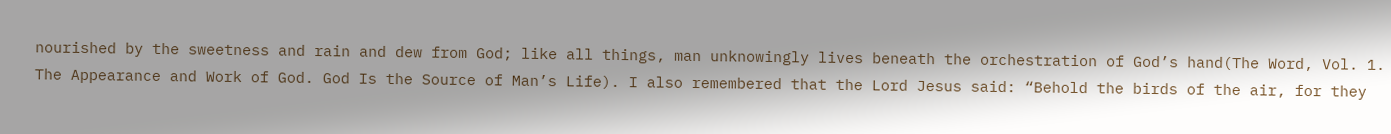nourished by the sweetness and rain and dew from God; like all things, man unknowingly lives beneath the orchestration of God’s hand(The Word, Vol. 1. The Appearance and Work of God. God Is the Source of Man’s Life). I also remembered that the Lord Jesus said: “Behold the birds of the air, for they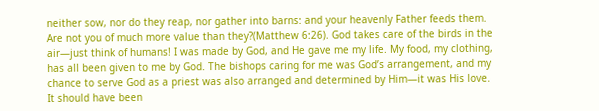neither sow, nor do they reap, nor gather into barns: and your heavenly Father feeds them. Are not you of much more value than they?(Matthew 6:26). God takes care of the birds in the air—just think of humans! I was made by God, and He gave me my life. My food, my clothing, has all been given to me by God. The bishops caring for me was God’s arrangement, and my chance to serve God as a priest was also arranged and determined by Him—it was His love. It should have been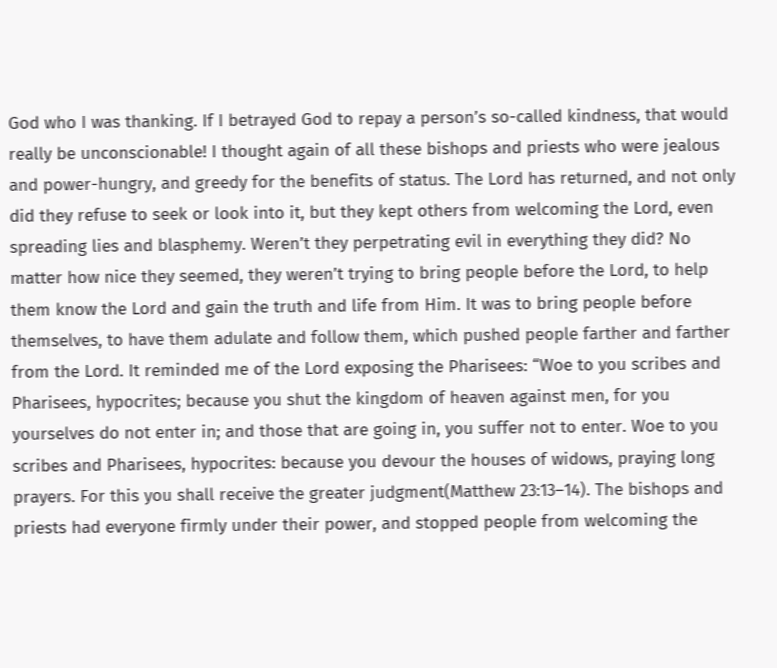God who I was thanking. If I betrayed God to repay a person’s so-called kindness, that would really be unconscionable! I thought again of all these bishops and priests who were jealous and power-hungry, and greedy for the benefits of status. The Lord has returned, and not only did they refuse to seek or look into it, but they kept others from welcoming the Lord, even spreading lies and blasphemy. Weren’t they perpetrating evil in everything they did? No matter how nice they seemed, they weren’t trying to bring people before the Lord, to help them know the Lord and gain the truth and life from Him. It was to bring people before themselves, to have them adulate and follow them, which pushed people farther and farther from the Lord. It reminded me of the Lord exposing the Pharisees: “Woe to you scribes and Pharisees, hypocrites; because you shut the kingdom of heaven against men, for you yourselves do not enter in; and those that are going in, you suffer not to enter. Woe to you scribes and Pharisees, hypocrites: because you devour the houses of widows, praying long prayers. For this you shall receive the greater judgment(Matthew 23:13–14). The bishops and priests had everyone firmly under their power, and stopped people from welcoming the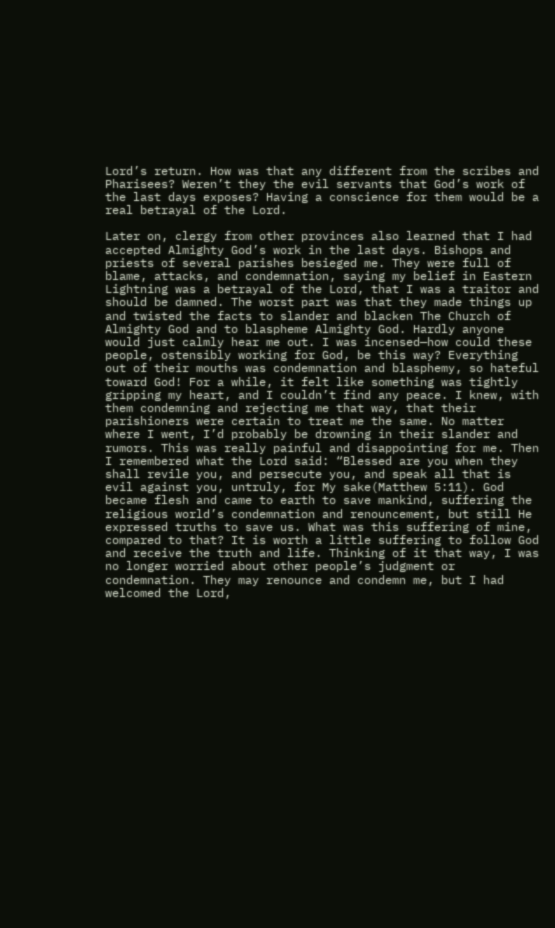Lord’s return. How was that any different from the scribes and Pharisees? Weren’t they the evil servants that God’s work of the last days exposes? Having a conscience for them would be a real betrayal of the Lord.

Later on, clergy from other provinces also learned that I had accepted Almighty God’s work in the last days. Bishops and priests of several parishes besieged me. They were full of blame, attacks, and condemnation, saying my belief in Eastern Lightning was a betrayal of the Lord, that I was a traitor and should be damned. The worst part was that they made things up and twisted the facts to slander and blacken The Church of Almighty God and to blaspheme Almighty God. Hardly anyone would just calmly hear me out. I was incensed—how could these people, ostensibly working for God, be this way? Everything out of their mouths was condemnation and blasphemy, so hateful toward God! For a while, it felt like something was tightly gripping my heart, and I couldn’t find any peace. I knew, with them condemning and rejecting me that way, that their parishioners were certain to treat me the same. No matter where I went, I’d probably be drowning in their slander and rumors. This was really painful and disappointing for me. Then I remembered what the Lord said: “Blessed are you when they shall revile you, and persecute you, and speak all that is evil against you, untruly, for My sake(Matthew 5:11). God became flesh and came to earth to save mankind, suffering the religious world’s condemnation and renouncement, but still He expressed truths to save us. What was this suffering of mine, compared to that? It is worth a little suffering to follow God and receive the truth and life. Thinking of it that way, I was no longer worried about other people’s judgment or condemnation. They may renounce and condemn me, but I had welcomed the Lord,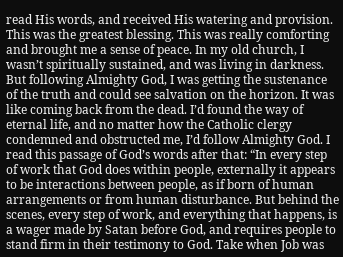read His words, and received His watering and provision. This was the greatest blessing. This was really comforting and brought me a sense of peace. In my old church, I wasn’t spiritually sustained, and was living in darkness. But following Almighty God, I was getting the sustenance of the truth and could see salvation on the horizon. It was like coming back from the dead. I’d found the way of eternal life, and no matter how the Catholic clergy condemned and obstructed me, I’d follow Almighty God. I read this passage of God’s words after that: “In every step of work that God does within people, externally it appears to be interactions between people, as if born of human arrangements or from human disturbance. But behind the scenes, every step of work, and everything that happens, is a wager made by Satan before God, and requires people to stand firm in their testimony to God. Take when Job was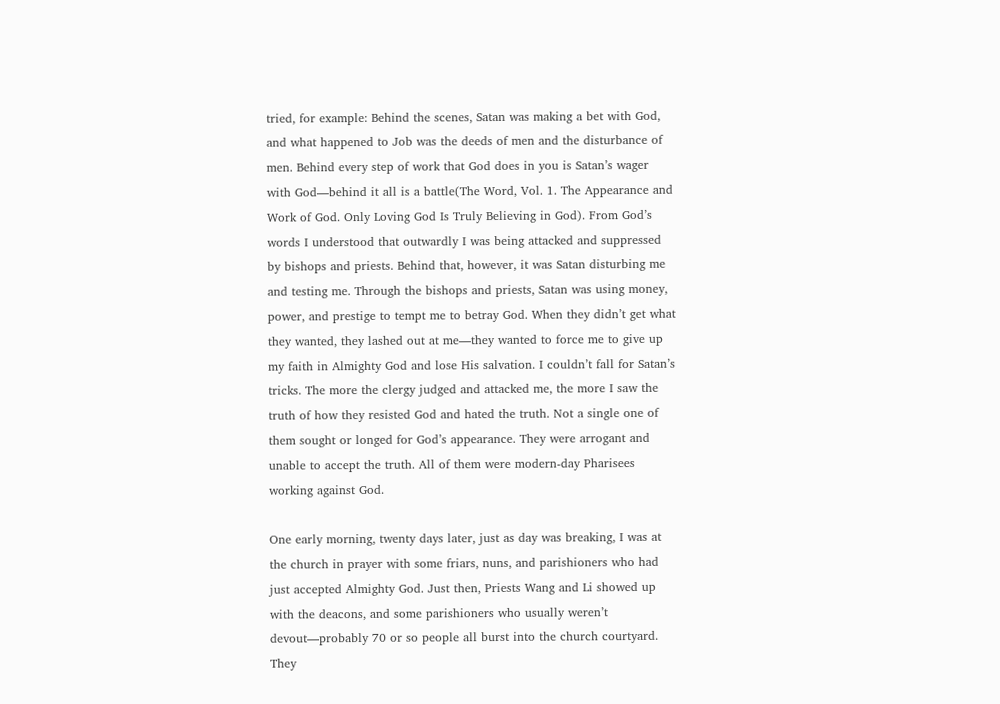tried, for example: Behind the scenes, Satan was making a bet with God, and what happened to Job was the deeds of men and the disturbance of men. Behind every step of work that God does in you is Satan’s wager with God—behind it all is a battle(The Word, Vol. 1. The Appearance and Work of God. Only Loving God Is Truly Believing in God). From God’s words I understood that outwardly I was being attacked and suppressed by bishops and priests. Behind that, however, it was Satan disturbing me and testing me. Through the bishops and priests, Satan was using money, power, and prestige to tempt me to betray God. When they didn’t get what they wanted, they lashed out at me—they wanted to force me to give up my faith in Almighty God and lose His salvation. I couldn’t fall for Satan’s tricks. The more the clergy judged and attacked me, the more I saw the truth of how they resisted God and hated the truth. Not a single one of them sought or longed for God’s appearance. They were arrogant and unable to accept the truth. All of them were modern-day Pharisees working against God.

One early morning, twenty days later, just as day was breaking, I was at the church in prayer with some friars, nuns, and parishioners who had just accepted Almighty God. Just then, Priests Wang and Li showed up with the deacons, and some parishioners who usually weren’t devout—probably 70 or so people all burst into the church courtyard. They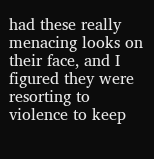had these really menacing looks on their face, and I figured they were resorting to violence to keep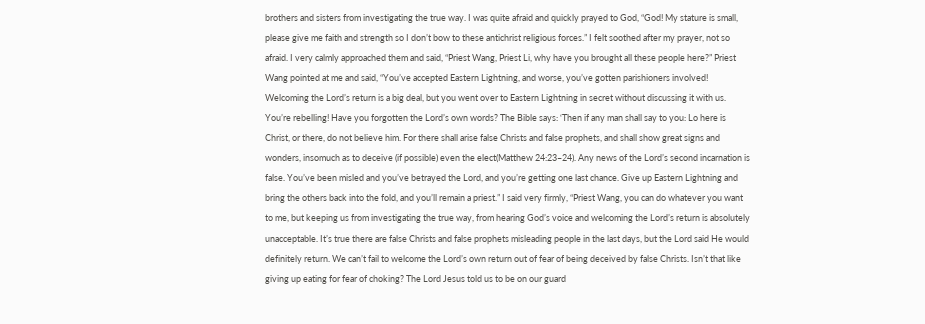brothers and sisters from investigating the true way. I was quite afraid and quickly prayed to God, “God! My stature is small, please give me faith and strength so I don’t bow to these antichrist religious forces.” I felt soothed after my prayer, not so afraid. I very calmly approached them and said, “Priest Wang, Priest Li, why have you brought all these people here?” Priest Wang pointed at me and said, “You’ve accepted Eastern Lightning, and worse, you’ve gotten parishioners involved! Welcoming the Lord’s return is a big deal, but you went over to Eastern Lightning in secret without discussing it with us. You’re rebelling! Have you forgotten the Lord’s own words? The Bible says: ‘Then if any man shall say to you: Lo here is Christ, or there, do not believe him. For there shall arise false Christs and false prophets, and shall show great signs and wonders, insomuch as to deceive (if possible) even the elect(Matthew 24:23–24). Any news of the Lord’s second incarnation is false. You’ve been misled and you’ve betrayed the Lord, and you’re getting one last chance. Give up Eastern Lightning and bring the others back into the fold, and you’ll remain a priest.” I said very firmly, “Priest Wang, you can do whatever you want to me, but keeping us from investigating the true way, from hearing God’s voice and welcoming the Lord’s return is absolutely unacceptable. It’s true there are false Christs and false prophets misleading people in the last days, but the Lord said He would definitely return. We can’t fail to welcome the Lord’s own return out of fear of being deceived by false Christs. Isn’t that like giving up eating for fear of choking? The Lord Jesus told us to be on our guard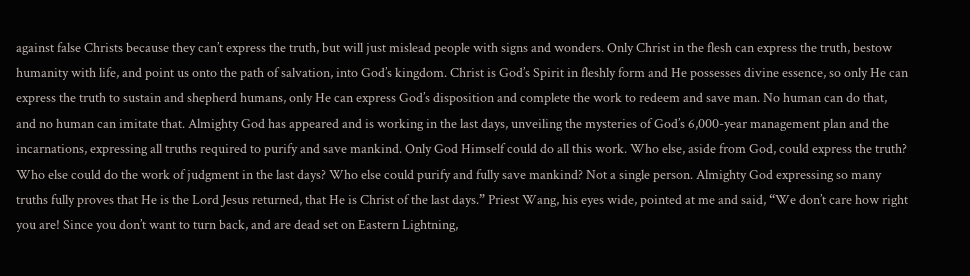against false Christs because they can’t express the truth, but will just mislead people with signs and wonders. Only Christ in the flesh can express the truth, bestow humanity with life, and point us onto the path of salvation, into God’s kingdom. Christ is God’s Spirit in fleshly form and He possesses divine essence, so only He can express the truth to sustain and shepherd humans, only He can express God’s disposition and complete the work to redeem and save man. No human can do that, and no human can imitate that. Almighty God has appeared and is working in the last days, unveiling the mysteries of God’s 6,000-year management plan and the incarnations, expressing all truths required to purify and save mankind. Only God Himself could do all this work. Who else, aside from God, could express the truth? Who else could do the work of judgment in the last days? Who else could purify and fully save mankind? Not a single person. Almighty God expressing so many truths fully proves that He is the Lord Jesus returned, that He is Christ of the last days.” Priest Wang, his eyes wide, pointed at me and said, “We don’t care how right you are! Since you don’t want to turn back, and are dead set on Eastern Lightning,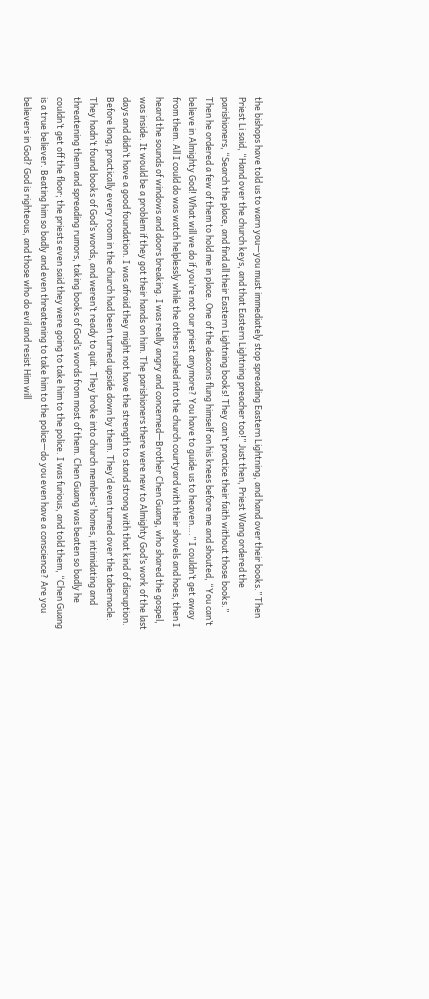the bishops have told us to warn you—you must immediately stop spreading Eastern Lightning, and hand over their books.” Then Priest Li said, “Hand over the church keys, and that Eastern Lightning preacher too!” Just then, Priest Wang ordered the parishioners, “Search the place, and find all their Eastern Lightning books! They can’t practice their faith without those books.” Then he ordered a few of them to hold me in place. One of the deacons flung himself on his knees before me and shouted, “You can’t believe in Almighty God! What will we do if you’re not our priest anymore? You have to guide us to heaven….” I couldn’t get away from them. All I could do was watch helplessly while the others rushed into the church courtyard with their shovels and hoes, then I heard the sounds of windows and doors breaking. I was really angry and concerned—Brother Chen Guang, who shared the gospel, was inside. It would be a problem if they got their hands on him. The parishioners there were new to Almighty God’s work of the last days and didn’t have a good foundation. I was afraid they might not have the strength to stand strong with that kind of disruption. Before long, practically every room in the church had been turned upside down by them. They’d even turned over the tabernacle. They hadn’t found books of God’s words, and weren’t ready to quit. They broke into church members’ homes, intimidating and threatening them and spreading rumors, taking books of God’s words from most of them. Chen Guang was beaten so badly he couldn’t get off the floor; the priests even said they were going to take him to the police. I was furious, and told them, “Chen Guang is a true believer. Beating him so badly and even threatening to take him to the police—do you even have a conscience? Are you believers in God? God is righteous, and those who do evil and resist Him will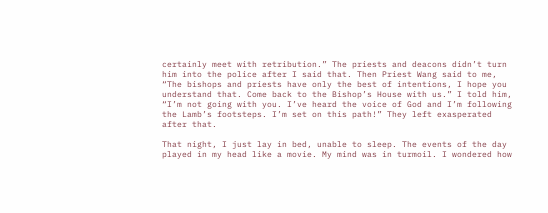certainly meet with retribution.” The priests and deacons didn’t turn him into the police after I said that. Then Priest Wang said to me, “The bishops and priests have only the best of intentions, I hope you understand that. Come back to the Bishop’s House with us.” I told him, “I’m not going with you. I’ve heard the voice of God and I’m following the Lamb’s footsteps. I’m set on this path!” They left exasperated after that.

That night, I just lay in bed, unable to sleep. The events of the day played in my head like a movie. My mind was in turmoil. I wondered how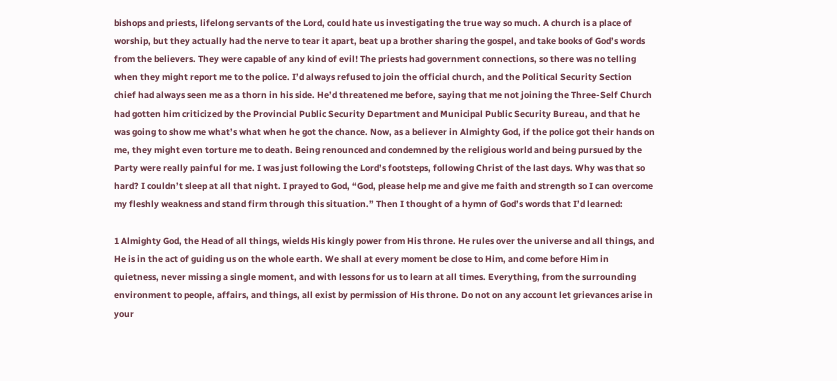bishops and priests, lifelong servants of the Lord, could hate us investigating the true way so much. A church is a place of worship, but they actually had the nerve to tear it apart, beat up a brother sharing the gospel, and take books of God’s words from the believers. They were capable of any kind of evil! The priests had government connections, so there was no telling when they might report me to the police. I’d always refused to join the official church, and the Political Security Section chief had always seen me as a thorn in his side. He’d threatened me before, saying that me not joining the Three-Self Church had gotten him criticized by the Provincial Public Security Department and Municipal Public Security Bureau, and that he was going to show me what’s what when he got the chance. Now, as a believer in Almighty God, if the police got their hands on me, they might even torture me to death. Being renounced and condemned by the religious world and being pursued by the Party were really painful for me. I was just following the Lord’s footsteps, following Christ of the last days. Why was that so hard? I couldn’t sleep at all that night. I prayed to God, “God, please help me and give me faith and strength so I can overcome my fleshly weakness and stand firm through this situation.” Then I thought of a hymn of God’s words that I’d learned:

1 Almighty God, the Head of all things, wields His kingly power from His throne. He rules over the universe and all things, and He is in the act of guiding us on the whole earth. We shall at every moment be close to Him, and come before Him in quietness, never missing a single moment, and with lessons for us to learn at all times. Everything, from the surrounding environment to people, affairs, and things, all exist by permission of His throne. Do not on any account let grievances arise in your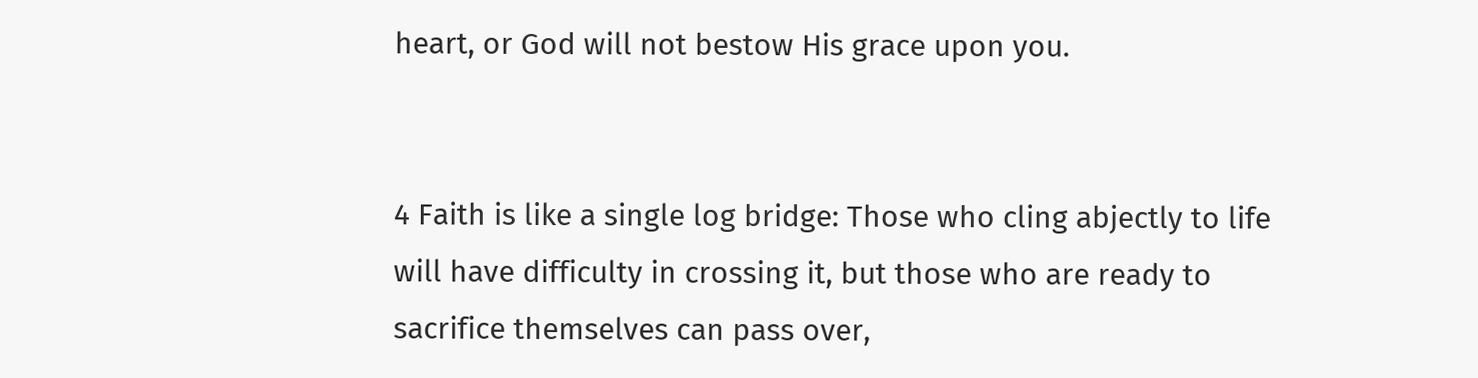heart, or God will not bestow His grace upon you.


4 Faith is like a single log bridge: Those who cling abjectly to life will have difficulty in crossing it, but those who are ready to sacrifice themselves can pass over,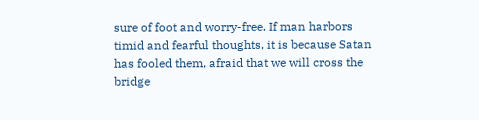sure of foot and worry-free. If man harbors timid and fearful thoughts, it is because Satan has fooled them, afraid that we will cross the bridge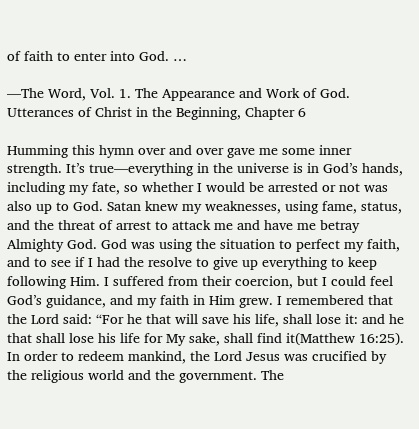of faith to enter into God. …

—The Word, Vol. 1. The Appearance and Work of God. Utterances of Christ in the Beginning, Chapter 6

Humming this hymn over and over gave me some inner strength. It’s true—everything in the universe is in God’s hands, including my fate, so whether I would be arrested or not was also up to God. Satan knew my weaknesses, using fame, status, and the threat of arrest to attack me and have me betray Almighty God. God was using the situation to perfect my faith, and to see if I had the resolve to give up everything to keep following Him. I suffered from their coercion, but I could feel God’s guidance, and my faith in Him grew. I remembered that the Lord said: “For he that will save his life, shall lose it: and he that shall lose his life for My sake, shall find it(Matthew 16:25). In order to redeem mankind, the Lord Jesus was crucified by the religious world and the government. The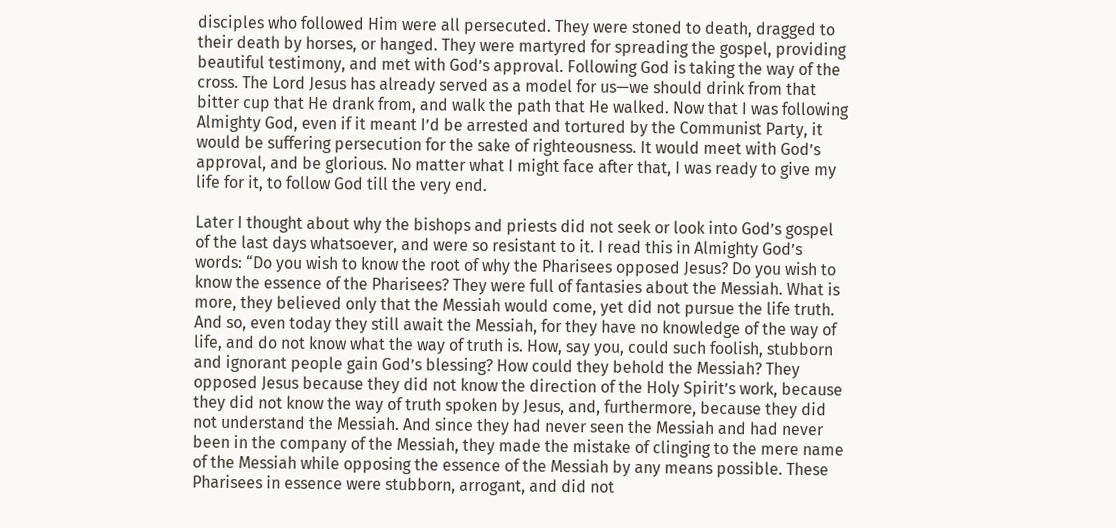disciples who followed Him were all persecuted. They were stoned to death, dragged to their death by horses, or hanged. They were martyred for spreading the gospel, providing beautiful testimony, and met with God’s approval. Following God is taking the way of the cross. The Lord Jesus has already served as a model for us—we should drink from that bitter cup that He drank from, and walk the path that He walked. Now that I was following Almighty God, even if it meant I’d be arrested and tortured by the Communist Party, it would be suffering persecution for the sake of righteousness. It would meet with God’s approval, and be glorious. No matter what I might face after that, I was ready to give my life for it, to follow God till the very end.

Later I thought about why the bishops and priests did not seek or look into God’s gospel of the last days whatsoever, and were so resistant to it. I read this in Almighty God’s words: “Do you wish to know the root of why the Pharisees opposed Jesus? Do you wish to know the essence of the Pharisees? They were full of fantasies about the Messiah. What is more, they believed only that the Messiah would come, yet did not pursue the life truth. And so, even today they still await the Messiah, for they have no knowledge of the way of life, and do not know what the way of truth is. How, say you, could such foolish, stubborn and ignorant people gain God’s blessing? How could they behold the Messiah? They opposed Jesus because they did not know the direction of the Holy Spirit’s work, because they did not know the way of truth spoken by Jesus, and, furthermore, because they did not understand the Messiah. And since they had never seen the Messiah and had never been in the company of the Messiah, they made the mistake of clinging to the mere name of the Messiah while opposing the essence of the Messiah by any means possible. These Pharisees in essence were stubborn, arrogant, and did not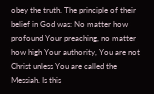obey the truth. The principle of their belief in God was: No matter how profound Your preaching, no matter how high Your authority, You are not Christ unless You are called the Messiah. Is this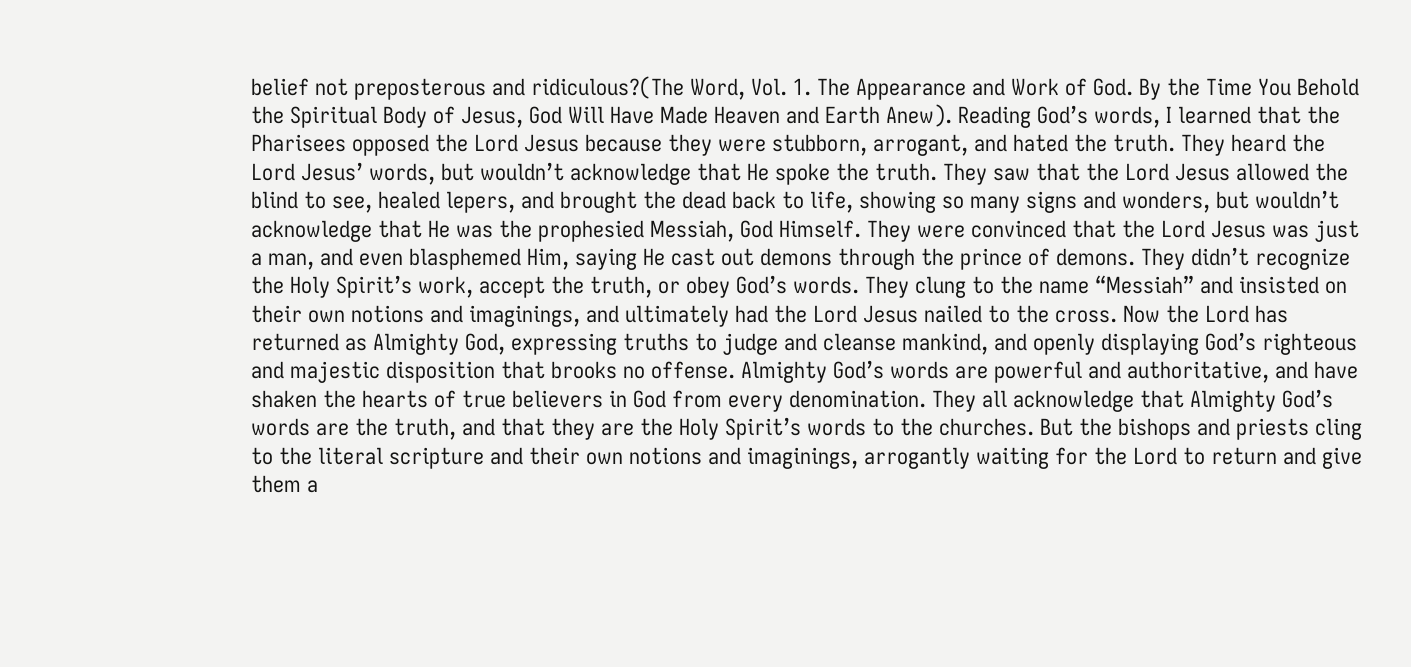belief not preposterous and ridiculous?(The Word, Vol. 1. The Appearance and Work of God. By the Time You Behold the Spiritual Body of Jesus, God Will Have Made Heaven and Earth Anew). Reading God’s words, I learned that the Pharisees opposed the Lord Jesus because they were stubborn, arrogant, and hated the truth. They heard the Lord Jesus’ words, but wouldn’t acknowledge that He spoke the truth. They saw that the Lord Jesus allowed the blind to see, healed lepers, and brought the dead back to life, showing so many signs and wonders, but wouldn’t acknowledge that He was the prophesied Messiah, God Himself. They were convinced that the Lord Jesus was just a man, and even blasphemed Him, saying He cast out demons through the prince of demons. They didn’t recognize the Holy Spirit’s work, accept the truth, or obey God’s words. They clung to the name “Messiah” and insisted on their own notions and imaginings, and ultimately had the Lord Jesus nailed to the cross. Now the Lord has returned as Almighty God, expressing truths to judge and cleanse mankind, and openly displaying God’s righteous and majestic disposition that brooks no offense. Almighty God’s words are powerful and authoritative, and have shaken the hearts of true believers in God from every denomination. They all acknowledge that Almighty God’s words are the truth, and that they are the Holy Spirit’s words to the churches. But the bishops and priests cling to the literal scripture and their own notions and imaginings, arrogantly waiting for the Lord to return and give them a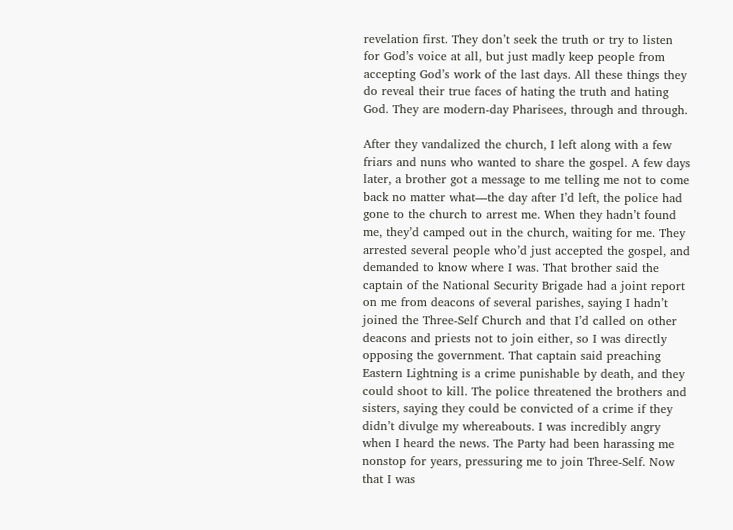revelation first. They don’t seek the truth or try to listen for God’s voice at all, but just madly keep people from accepting God’s work of the last days. All these things they do reveal their true faces of hating the truth and hating God. They are modern-day Pharisees, through and through.

After they vandalized the church, I left along with a few friars and nuns who wanted to share the gospel. A few days later, a brother got a message to me telling me not to come back no matter what—the day after I’d left, the police had gone to the church to arrest me. When they hadn’t found me, they’d camped out in the church, waiting for me. They arrested several people who’d just accepted the gospel, and demanded to know where I was. That brother said the captain of the National Security Brigade had a joint report on me from deacons of several parishes, saying I hadn’t joined the Three-Self Church and that I’d called on other deacons and priests not to join either, so I was directly opposing the government. That captain said preaching Eastern Lightning is a crime punishable by death, and they could shoot to kill. The police threatened the brothers and sisters, saying they could be convicted of a crime if they didn’t divulge my whereabouts. I was incredibly angry when I heard the news. The Party had been harassing me nonstop for years, pressuring me to join Three-Self. Now that I was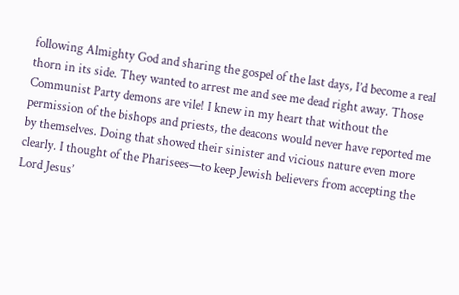following Almighty God and sharing the gospel of the last days, I’d become a real thorn in its side. They wanted to arrest me and see me dead right away. Those Communist Party demons are vile! I knew in my heart that without the permission of the bishops and priests, the deacons would never have reported me by themselves. Doing that showed their sinister and vicious nature even more clearly. I thought of the Pharisees—to keep Jewish believers from accepting the Lord Jesus’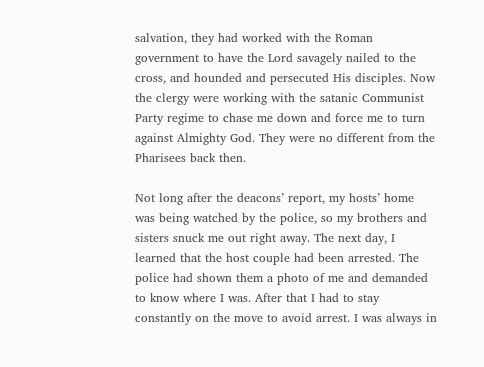salvation, they had worked with the Roman government to have the Lord savagely nailed to the cross, and hounded and persecuted His disciples. Now the clergy were working with the satanic Communist Party regime to chase me down and force me to turn against Almighty God. They were no different from the Pharisees back then.

Not long after the deacons’ report, my hosts’ home was being watched by the police, so my brothers and sisters snuck me out right away. The next day, I learned that the host couple had been arrested. The police had shown them a photo of me and demanded to know where I was. After that I had to stay constantly on the move to avoid arrest. I was always in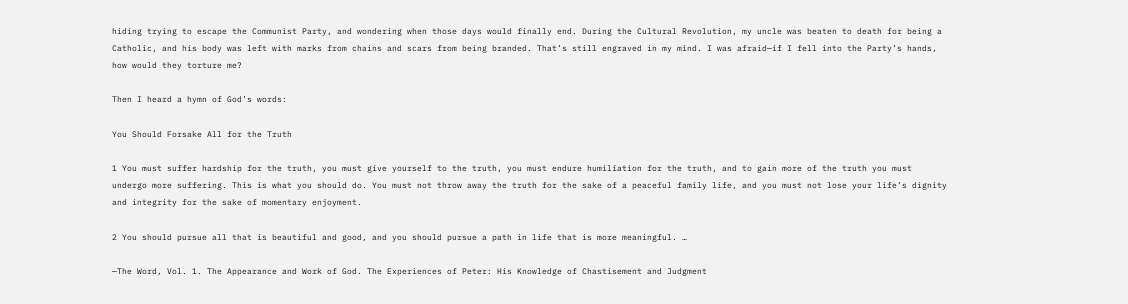hiding trying to escape the Communist Party, and wondering when those days would finally end. During the Cultural Revolution, my uncle was beaten to death for being a Catholic, and his body was left with marks from chains and scars from being branded. That’s still engraved in my mind. I was afraid—if I fell into the Party’s hands, how would they torture me?

Then I heard a hymn of God’s words:

You Should Forsake All for the Truth

1 You must suffer hardship for the truth, you must give yourself to the truth, you must endure humiliation for the truth, and to gain more of the truth you must undergo more suffering. This is what you should do. You must not throw away the truth for the sake of a peaceful family life, and you must not lose your life’s dignity and integrity for the sake of momentary enjoyment.

2 You should pursue all that is beautiful and good, and you should pursue a path in life that is more meaningful. …

—The Word, Vol. 1. The Appearance and Work of God. The Experiences of Peter: His Knowledge of Chastisement and Judgment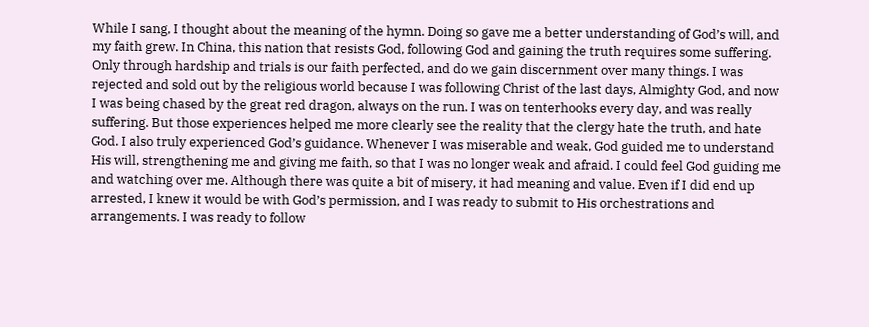While I sang, I thought about the meaning of the hymn. Doing so gave me a better understanding of God’s will, and my faith grew. In China, this nation that resists God, following God and gaining the truth requires some suffering. Only through hardship and trials is our faith perfected, and do we gain discernment over many things. I was rejected and sold out by the religious world because I was following Christ of the last days, Almighty God, and now I was being chased by the great red dragon, always on the run. I was on tenterhooks every day, and was really suffering. But those experiences helped me more clearly see the reality that the clergy hate the truth, and hate God. I also truly experienced God’s guidance. Whenever I was miserable and weak, God guided me to understand His will, strengthening me and giving me faith, so that I was no longer weak and afraid. I could feel God guiding me and watching over me. Although there was quite a bit of misery, it had meaning and value. Even if I did end up arrested, I knew it would be with God’s permission, and I was ready to submit to His orchestrations and arrangements. I was ready to follow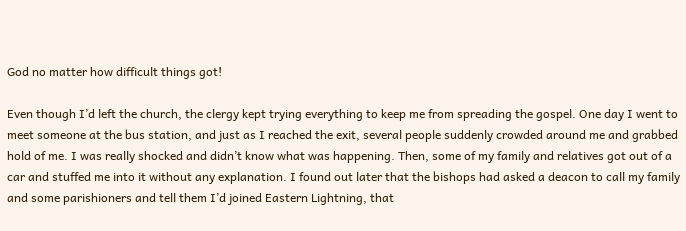God no matter how difficult things got!

Even though I’d left the church, the clergy kept trying everything to keep me from spreading the gospel. One day I went to meet someone at the bus station, and just as I reached the exit, several people suddenly crowded around me and grabbed hold of me. I was really shocked and didn’t know what was happening. Then, some of my family and relatives got out of a car and stuffed me into it without any explanation. I found out later that the bishops had asked a deacon to call my family and some parishioners and tell them I’d joined Eastern Lightning, that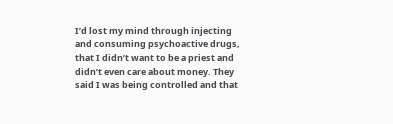I’d lost my mind through injecting and consuming psychoactive drugs, that I didn’t want to be a priest and didn’t even care about money. They said I was being controlled and that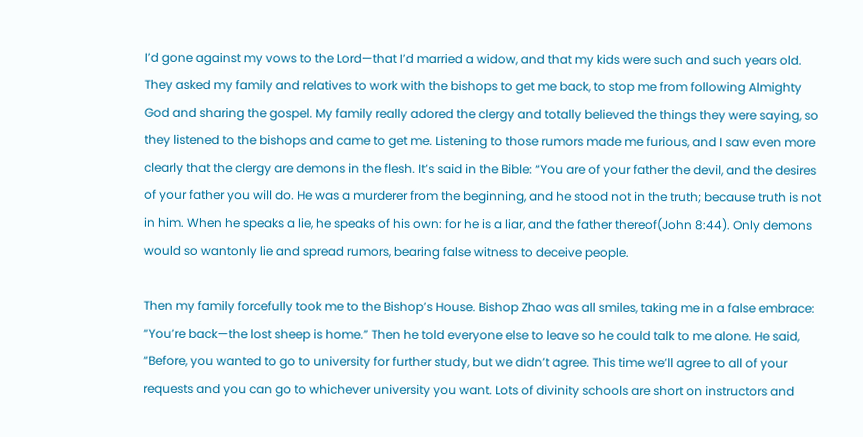I’d gone against my vows to the Lord—that I’d married a widow, and that my kids were such and such years old. They asked my family and relatives to work with the bishops to get me back, to stop me from following Almighty God and sharing the gospel. My family really adored the clergy and totally believed the things they were saying, so they listened to the bishops and came to get me. Listening to those rumors made me furious, and I saw even more clearly that the clergy are demons in the flesh. It’s said in the Bible: “You are of your father the devil, and the desires of your father you will do. He was a murderer from the beginning, and he stood not in the truth; because truth is not in him. When he speaks a lie, he speaks of his own: for he is a liar, and the father thereof(John 8:44). Only demons would so wantonly lie and spread rumors, bearing false witness to deceive people.

Then my family forcefully took me to the Bishop’s House. Bishop Zhao was all smiles, taking me in a false embrace: “You’re back—the lost sheep is home.” Then he told everyone else to leave so he could talk to me alone. He said, “Before, you wanted to go to university for further study, but we didn’t agree. This time we’ll agree to all of your requests and you can go to whichever university you want. Lots of divinity schools are short on instructors and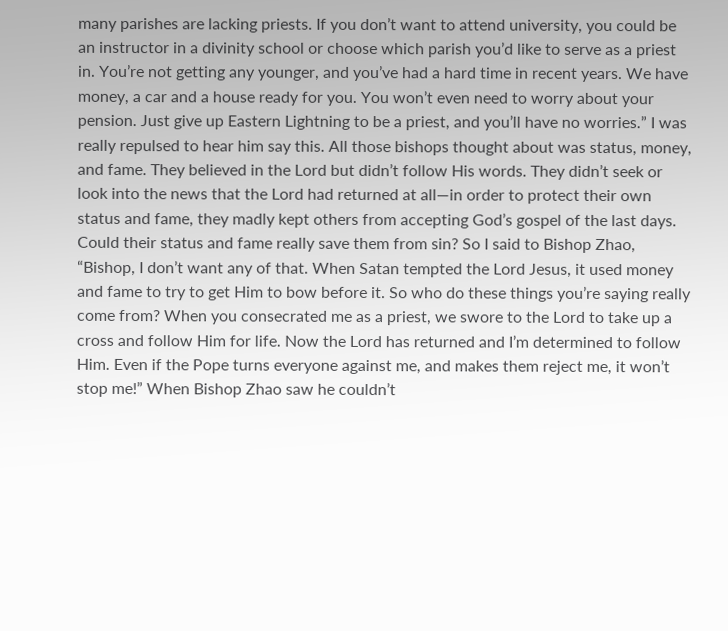many parishes are lacking priests. If you don’t want to attend university, you could be an instructor in a divinity school or choose which parish you’d like to serve as a priest in. You’re not getting any younger, and you’ve had a hard time in recent years. We have money, a car and a house ready for you. You won’t even need to worry about your pension. Just give up Eastern Lightning to be a priest, and you’ll have no worries.” I was really repulsed to hear him say this. All those bishops thought about was status, money, and fame. They believed in the Lord but didn’t follow His words. They didn’t seek or look into the news that the Lord had returned at all—in order to protect their own status and fame, they madly kept others from accepting God’s gospel of the last days. Could their status and fame really save them from sin? So I said to Bishop Zhao, “Bishop, I don’t want any of that. When Satan tempted the Lord Jesus, it used money and fame to try to get Him to bow before it. So who do these things you’re saying really come from? When you consecrated me as a priest, we swore to the Lord to take up a cross and follow Him for life. Now the Lord has returned and I’m determined to follow Him. Even if the Pope turns everyone against me, and makes them reject me, it won’t stop me!” When Bishop Zhao saw he couldn’t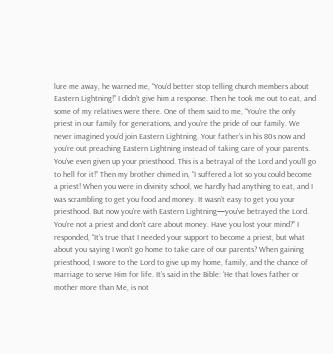lure me away, he warned me, “You’d better stop telling church members about Eastern Lightning!” I didn’t give him a response. Then he took me out to eat, and some of my relatives were there. One of them said to me, “You’re the only priest in our family for generations, and you’re the pride of our family. We never imagined you’d join Eastern Lightning. Your father’s in his 80s now and you’re out preaching Eastern Lightning instead of taking care of your parents. You’ve even given up your priesthood. This is a betrayal of the Lord and you’ll go to hell for it!” Then my brother chimed in, “I suffered a lot so you could become a priest! When you were in divinity school, we hardly had anything to eat, and I was scrambling to get you food and money. It wasn’t easy to get you your priesthood. But now you’re with Eastern Lightning—you’ve betrayed the Lord. You’re not a priest and don’t care about money. Have you lost your mind?” I responded, “It’s true that I needed your support to become a priest, but what about you saying I won’t go home to take care of our parents? When gaining priesthood, I swore to the Lord to give up my home, family, and the chance of marriage to serve Him for life. It’s said in the Bible: ‘He that loves father or mother more than Me, is not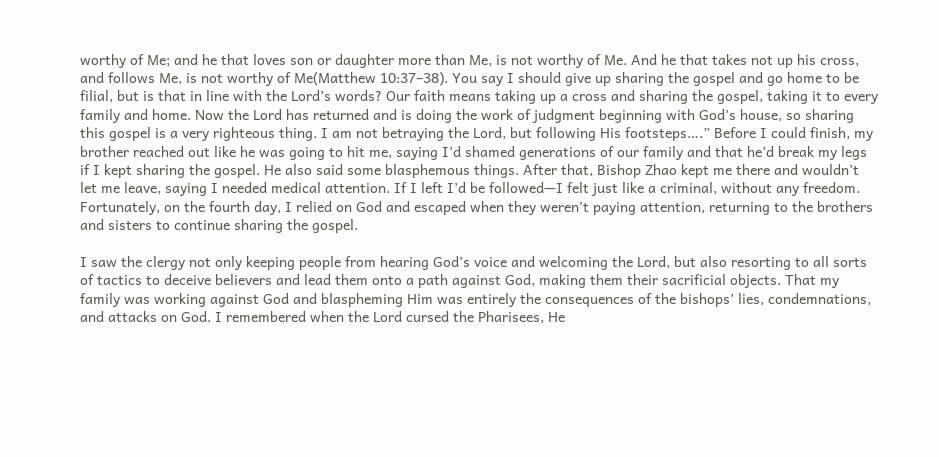worthy of Me; and he that loves son or daughter more than Me, is not worthy of Me. And he that takes not up his cross, and follows Me, is not worthy of Me(Matthew 10:37–38). You say I should give up sharing the gospel and go home to be filial, but is that in line with the Lord’s words? Our faith means taking up a cross and sharing the gospel, taking it to every family and home. Now the Lord has returned and is doing the work of judgment beginning with God’s house, so sharing this gospel is a very righteous thing. I am not betraying the Lord, but following His footsteps….” Before I could finish, my brother reached out like he was going to hit me, saying I’d shamed generations of our family and that he’d break my legs if I kept sharing the gospel. He also said some blasphemous things. After that, Bishop Zhao kept me there and wouldn’t let me leave, saying I needed medical attention. If I left I’d be followed—I felt just like a criminal, without any freedom. Fortunately, on the fourth day, I relied on God and escaped when they weren’t paying attention, returning to the brothers and sisters to continue sharing the gospel.

I saw the clergy not only keeping people from hearing God’s voice and welcoming the Lord, but also resorting to all sorts of tactics to deceive believers and lead them onto a path against God, making them their sacrificial objects. That my family was working against God and blaspheming Him was entirely the consequences of the bishops’ lies, condemnations, and attacks on God. I remembered when the Lord cursed the Pharisees, He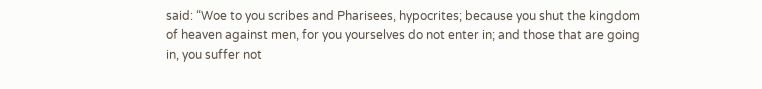said: “Woe to you scribes and Pharisees, hypocrites; because you shut the kingdom of heaven against men, for you yourselves do not enter in; and those that are going in, you suffer not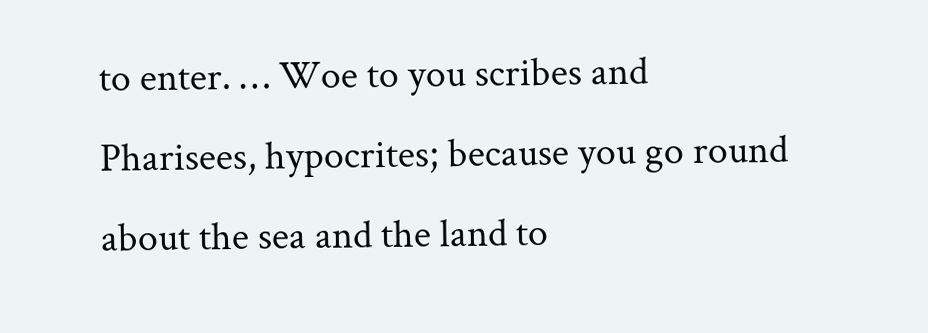to enter. … Woe to you scribes and Pharisees, hypocrites; because you go round about the sea and the land to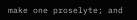make one proselyte; and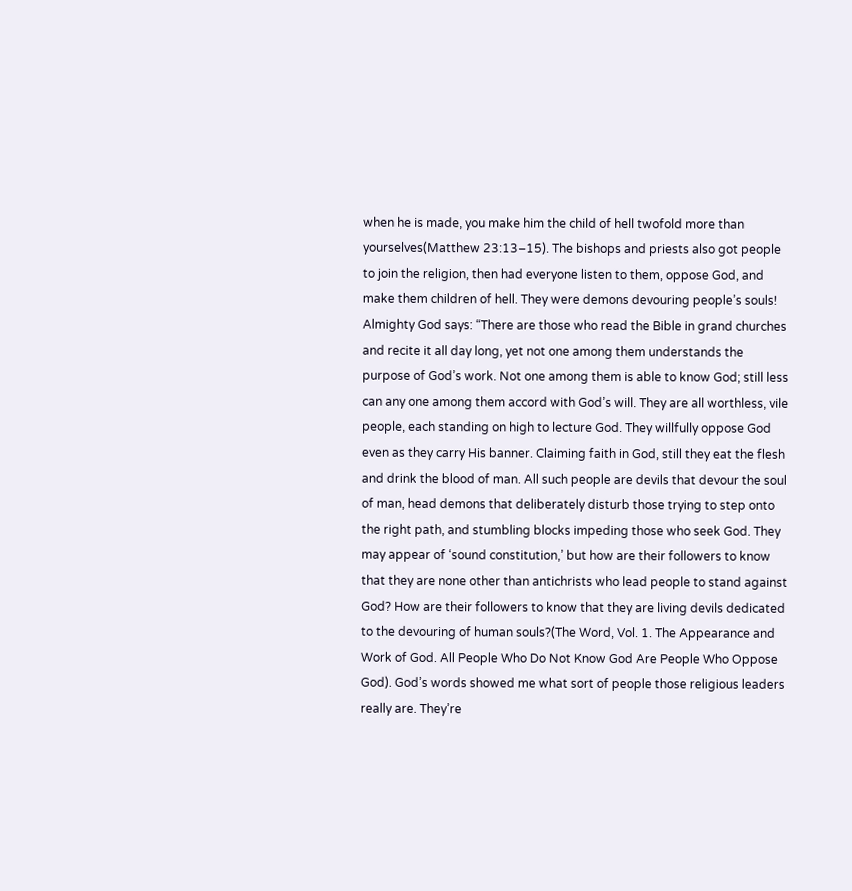when he is made, you make him the child of hell twofold more than yourselves(Matthew 23:13–15). The bishops and priests also got people to join the religion, then had everyone listen to them, oppose God, and make them children of hell. They were demons devouring people’s souls! Almighty God says: “There are those who read the Bible in grand churches and recite it all day long, yet not one among them understands the purpose of God’s work. Not one among them is able to know God; still less can any one among them accord with God’s will. They are all worthless, vile people, each standing on high to lecture God. They willfully oppose God even as they carry His banner. Claiming faith in God, still they eat the flesh and drink the blood of man. All such people are devils that devour the soul of man, head demons that deliberately disturb those trying to step onto the right path, and stumbling blocks impeding those who seek God. They may appear of ‘sound constitution,’ but how are their followers to know that they are none other than antichrists who lead people to stand against God? How are their followers to know that they are living devils dedicated to the devouring of human souls?(The Word, Vol. 1. The Appearance and Work of God. All People Who Do Not Know God Are People Who Oppose God). God’s words showed me what sort of people those religious leaders really are. They’re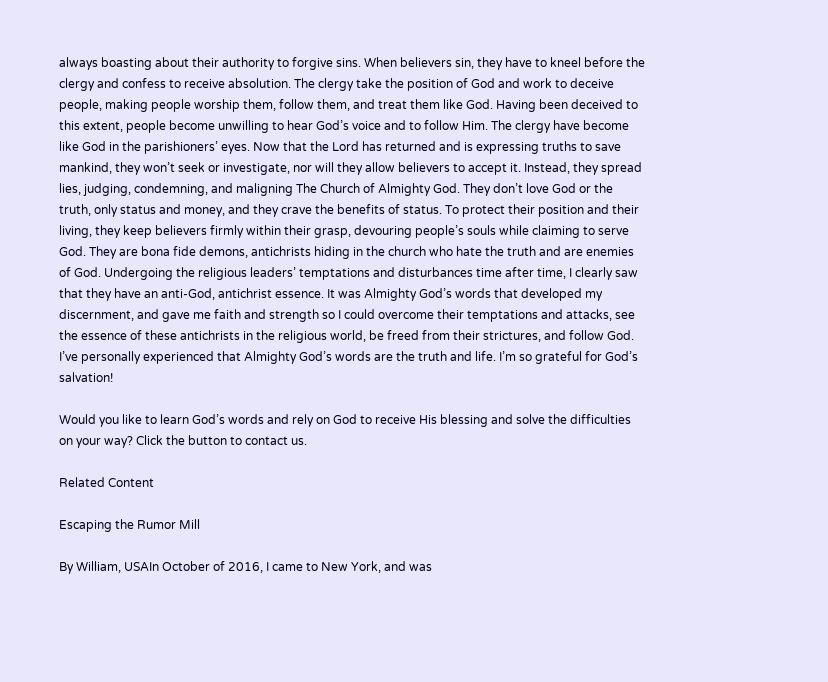always boasting about their authority to forgive sins. When believers sin, they have to kneel before the clergy and confess to receive absolution. The clergy take the position of God and work to deceive people, making people worship them, follow them, and treat them like God. Having been deceived to this extent, people become unwilling to hear God’s voice and to follow Him. The clergy have become like God in the parishioners’ eyes. Now that the Lord has returned and is expressing truths to save mankind, they won’t seek or investigate, nor will they allow believers to accept it. Instead, they spread lies, judging, condemning, and maligning The Church of Almighty God. They don’t love God or the truth, only status and money, and they crave the benefits of status. To protect their position and their living, they keep believers firmly within their grasp, devouring people’s souls while claiming to serve God. They are bona fide demons, antichrists hiding in the church who hate the truth and are enemies of God. Undergoing the religious leaders’ temptations and disturbances time after time, I clearly saw that they have an anti-God, antichrist essence. It was Almighty God’s words that developed my discernment, and gave me faith and strength so I could overcome their temptations and attacks, see the essence of these antichrists in the religious world, be freed from their strictures, and follow God. I’ve personally experienced that Almighty God’s words are the truth and life. I’m so grateful for God’s salvation!

Would you like to learn God’s words and rely on God to receive His blessing and solve the difficulties on your way? Click the button to contact us.

Related Content

Escaping the Rumor Mill

By William, USAIn October of 2016, I came to New York, and was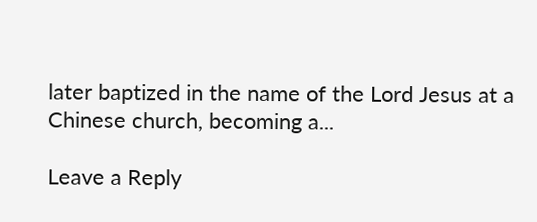later baptized in the name of the Lord Jesus at a Chinese church, becoming a...

Leave a Reply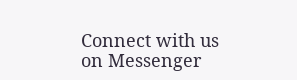Connect with us on Messenger